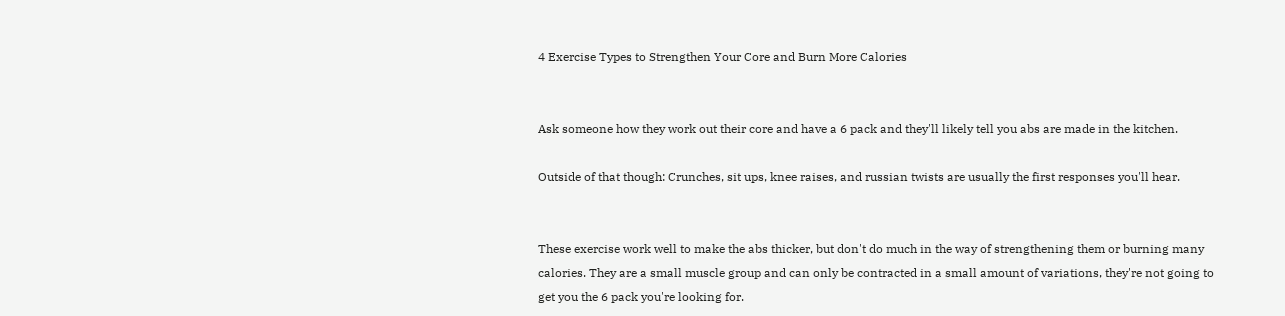4 Exercise Types to Strengthen Your Core and Burn More Calories


Ask someone how they work out their core and have a 6 pack and they'll likely tell you abs are made in the kitchen.

Outside of that though: Crunches, sit ups, knee raises, and russian twists are usually the first responses you'll hear.


These exercise work well to make the abs thicker, but don't do much in the way of strengthening them or burning many calories. They are a small muscle group and can only be contracted in a small amount of variations, they're not going to get you the 6 pack you're looking for.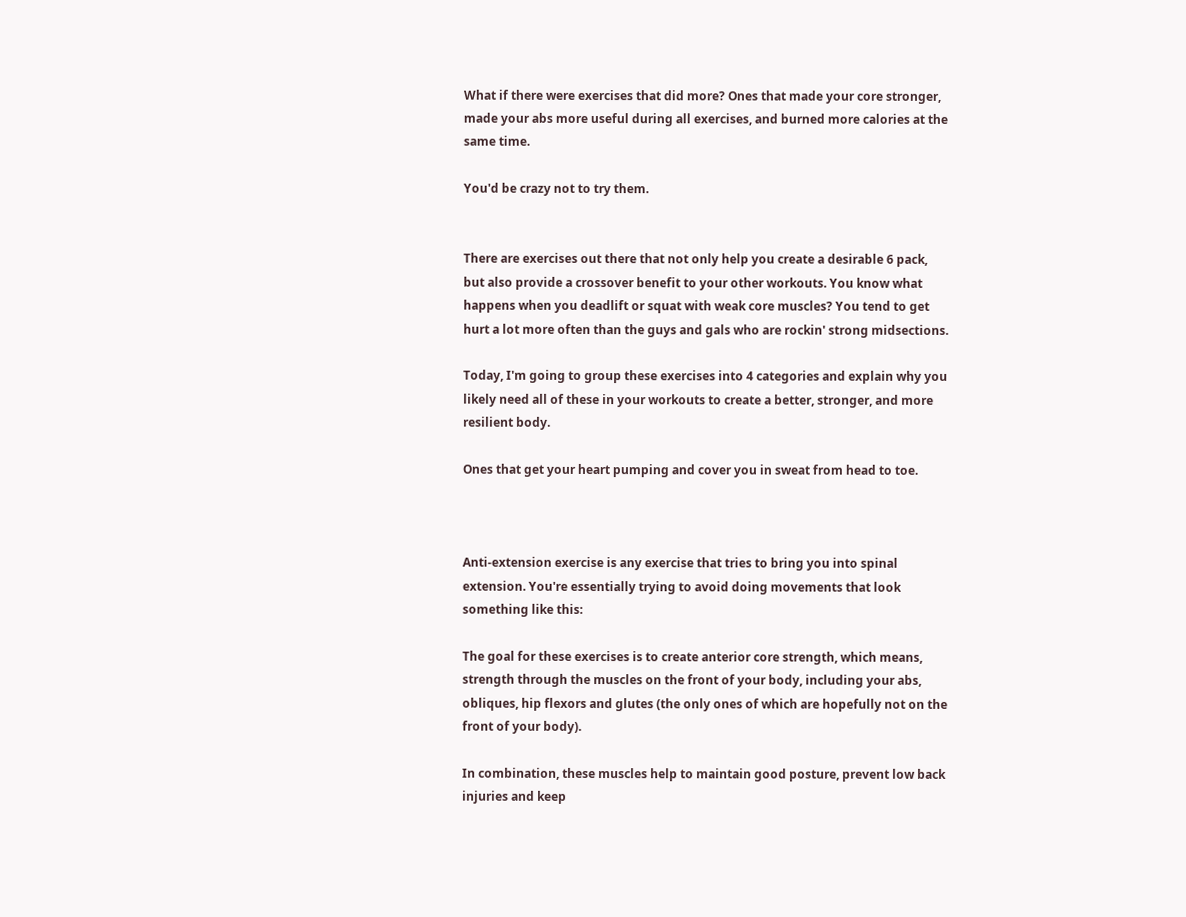What if there were exercises that did more? Ones that made your core stronger, made your abs more useful during all exercises, and burned more calories at the same time.

You'd be crazy not to try them.


There are exercises out there that not only help you create a desirable 6 pack, but also provide a crossover benefit to your other workouts. You know what happens when you deadlift or squat with weak core muscles? You tend to get hurt a lot more often than the guys and gals who are rockin' strong midsections.

Today, I'm going to group these exercises into 4 categories and explain why you likely need all of these in your workouts to create a better, stronger, and more resilient body.

Ones that get your heart pumping and cover you in sweat from head to toe.



Anti-extension exercise is any exercise that tries to bring you into spinal extension. You're essentially trying to avoid doing movements that look something like this:

The goal for these exercises is to create anterior core strength, which means, strength through the muscles on the front of your body, including your abs, obliques, hip flexors and glutes (the only ones of which are hopefully not on the front of your body).

In combination, these muscles help to maintain good posture, prevent low back injuries and keep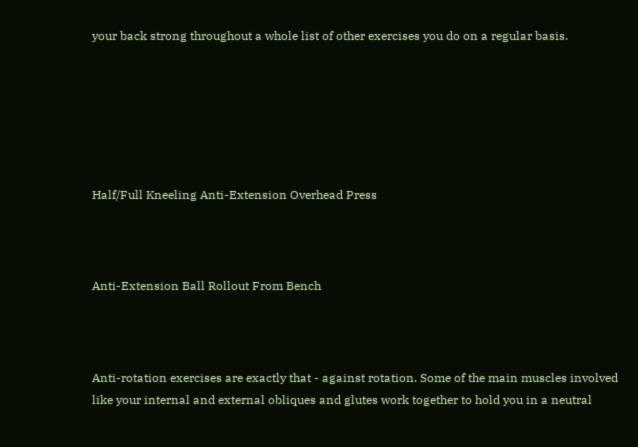your back strong throughout a whole list of other exercises you do on a regular basis.






Half/Full Kneeling Anti-Extension Overhead Press



Anti-Extension Ball Rollout From Bench



Anti-rotation exercises are exactly that - against rotation. Some of the main muscles involved like your internal and external obliques and glutes work together to hold you in a neutral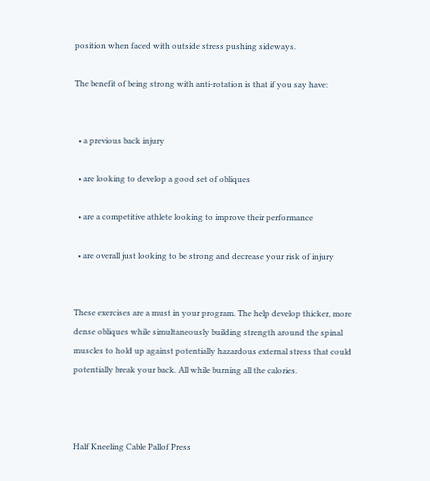position when faced with outside stress pushing sideways.

The benefit of being strong with anti-rotation is that if you say have:


  • a previous back injury

  • are looking to develop a good set of obliques

  • are a competitive athlete looking to improve their performance

  • are overall just looking to be strong and decrease your risk of injury


These exercises are a must in your program. The help develop thicker, more dense obliques while simultaneously building strength around the spinal muscles to hold up against potentially hazardous external stress that could potentially break your back. All while burning all the calories.



Half Kneeling Cable Pallof Press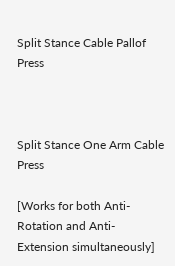Split Stance Cable Pallof Press



Split Stance One Arm Cable Press

[Works for both Anti-Rotation and Anti-Extension simultaneously]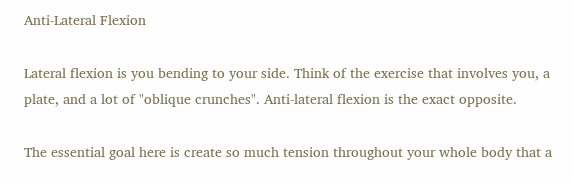Anti-Lateral Flexion

Lateral flexion is you bending to your side. Think of the exercise that involves you, a plate, and a lot of "oblique crunches". Anti-lateral flexion is the exact opposite.

The essential goal here is create so much tension throughout your whole body that a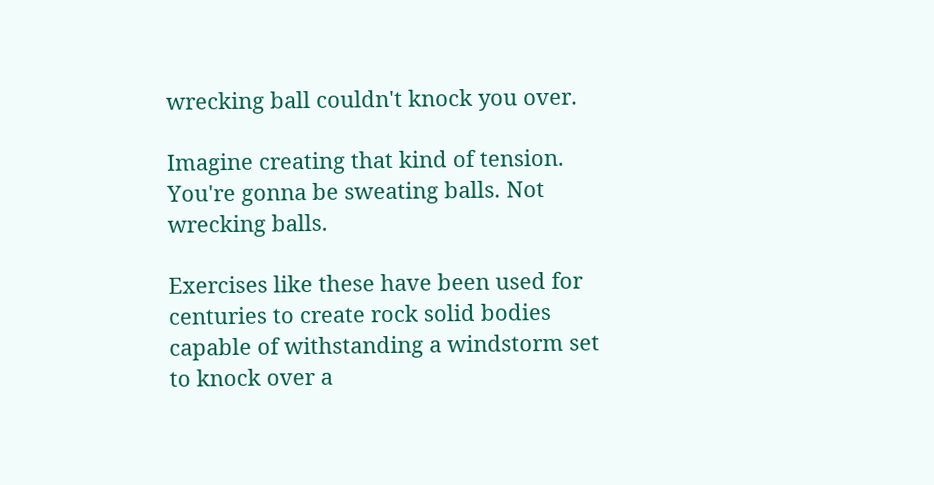wrecking ball couldn't knock you over.

Imagine creating that kind of tension. You're gonna be sweating balls. Not wrecking balls.

Exercises like these have been used for centuries to create rock solid bodies capable of withstanding a windstorm set to knock over a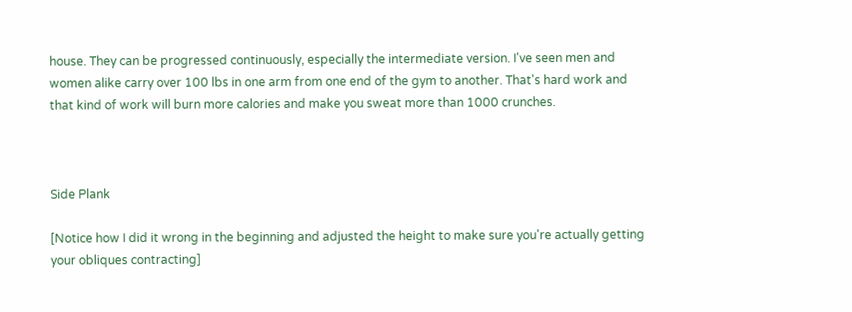house. They can be progressed continuously, especially the intermediate version. I've seen men and women alike carry over 100 lbs in one arm from one end of the gym to another. That's hard work and that kind of work will burn more calories and make you sweat more than 1000 crunches.



Side Plank

[Notice how I did it wrong in the beginning and adjusted the height to make sure you're actually getting your obliques contracting]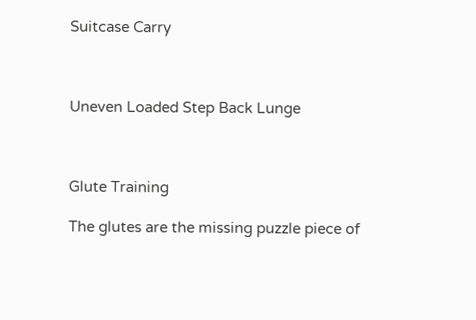Suitcase Carry



Uneven Loaded Step Back Lunge



Glute Training

The glutes are the missing puzzle piece of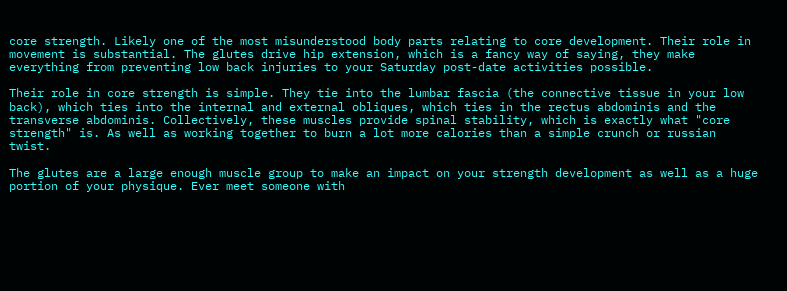core strength. Likely one of the most misunderstood body parts relating to core development. Their role in movement is substantial. The glutes drive hip extension, which is a fancy way of saying, they make everything from preventing low back injuries to your Saturday post-date activities possible.

Their role in core strength is simple. They tie into the lumbar fascia (the connective tissue in your low back), which ties into the internal and external obliques, which ties in the rectus abdominis and the transverse abdominis. Collectively, these muscles provide spinal stability, which is exactly what "core strength" is. As well as working together to burn a lot more calories than a simple crunch or russian twist.

The glutes are a large enough muscle group to make an impact on your strength development as well as a huge portion of your physique. Ever meet someone with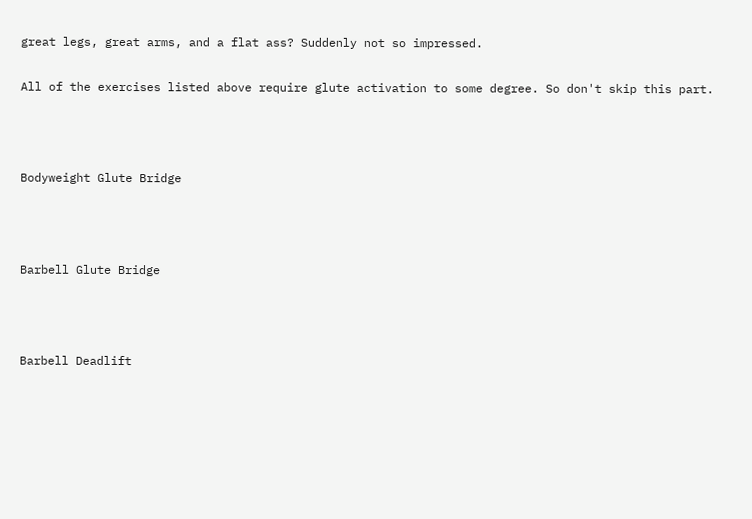great legs, great arms, and a flat ass? Suddenly not so impressed.

All of the exercises listed above require glute activation to some degree. So don't skip this part.



Bodyweight Glute Bridge



Barbell Glute Bridge



Barbell Deadlift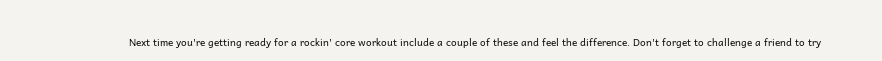Next time you're getting ready for a rockin' core workout include a couple of these and feel the difference. Don't forget to challenge a friend to try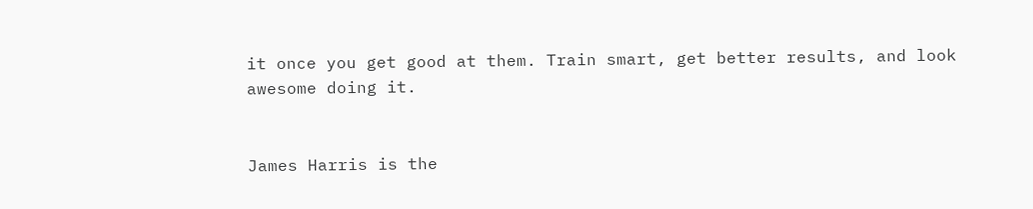it once you get good at them. Train smart, get better results, and look awesome doing it.


James Harris is the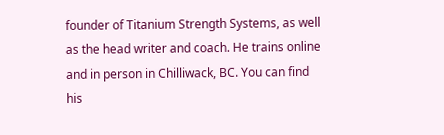founder of Titanium Strength Systems, as well as the head writer and coach. He trains online and in person in Chilliwack, BC. You can find his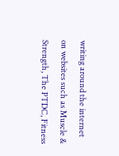writing around the internet on websites such as Muscle & Strength, The PTDC, Fitness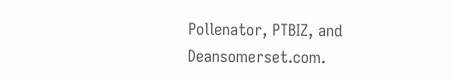Pollenator, PTBIZ, and Deansomerset.com.